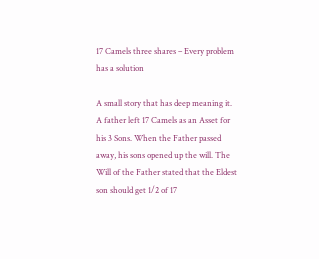17 Camels three shares – Every problem has a solution

A small story that has deep meaning it. A father left 17 Camels as an Asset for his 3 Sons. When the Father passed away, his sons opened up the will. The Will of the Father stated that the Eldest son should get 1/2 of 17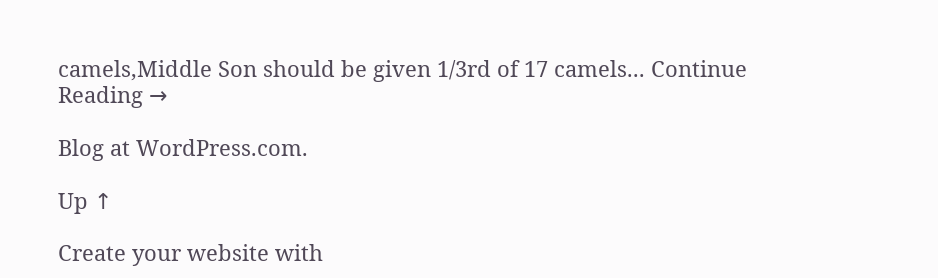camels,Middle Son should be given 1/3rd of 17 camels... Continue Reading →

Blog at WordPress.com.

Up ↑

Create your website with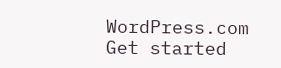WordPress.com
Get started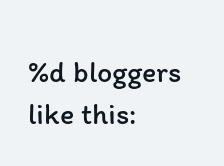%d bloggers like this: